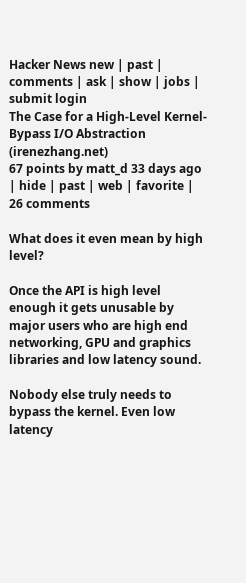Hacker News new | past | comments | ask | show | jobs | submit login
The Case for a High-Level Kernel-Bypass I/O Abstraction (irenezhang.net)
67 points by matt_d 33 days ago | hide | past | web | favorite | 26 comments

What does it even mean by high level?

Once the API is high level enough it gets unusable by major users who are high end networking, GPU and graphics libraries and low latency sound.

Nobody else truly needs to bypass the kernel. Even low latency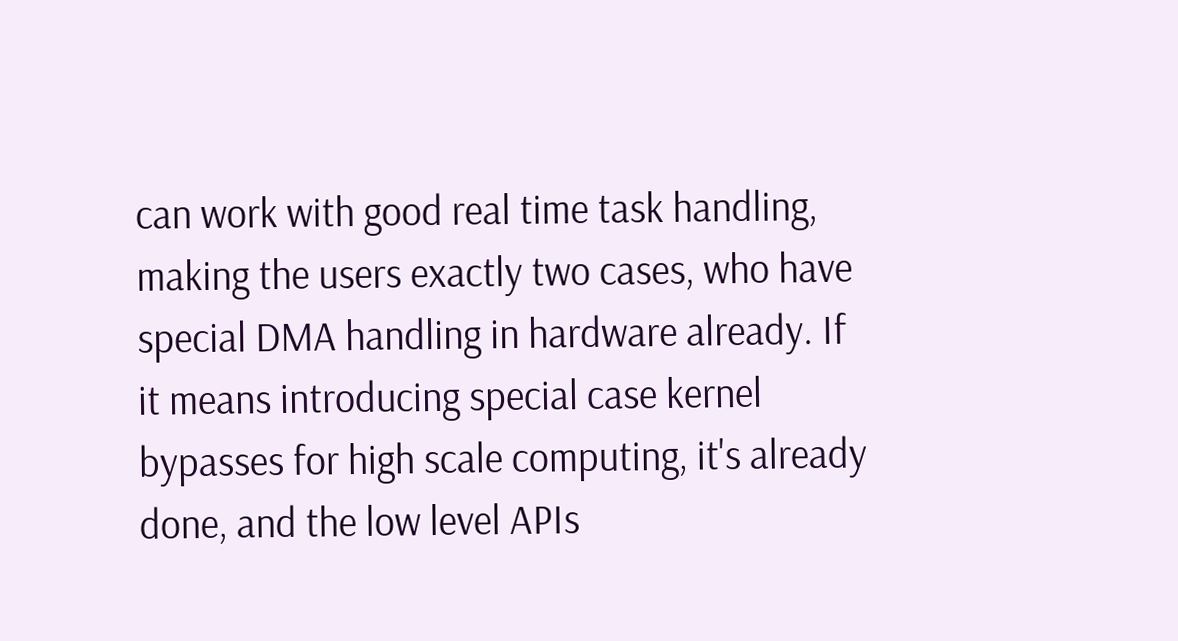can work with good real time task handling, making the users exactly two cases, who have special DMA handling in hardware already. If it means introducing special case kernel bypasses for high scale computing, it's already done, and the low level APIs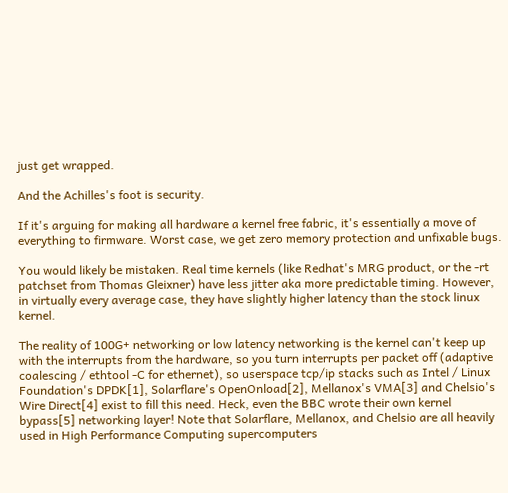just get wrapped.

And the Achilles's foot is security.

If it's arguing for making all hardware a kernel free fabric, it's essentially a move of everything to firmware. Worst case, we get zero memory protection and unfixable bugs.

You would likely be mistaken. Real time kernels (like Redhat's MRG product, or the -rt patchset from Thomas Gleixner) have less jitter aka more predictable timing. However, in virtually every average case, they have slightly higher latency than the stock linux kernel.

The reality of 100G+ networking or low latency networking is the kernel can't keep up with the interrupts from the hardware, so you turn interrupts per packet off (adaptive coalescing / ethtool -C for ethernet), so userspace tcp/ip stacks such as Intel / Linux Foundation's DPDK[1], Solarflare's OpenOnload[2], Mellanox's VMA[3] and Chelsio's Wire Direct[4] exist to fill this need. Heck, even the BBC wrote their own kernel bypass[5] networking layer! Note that Solarflare, Mellanox, and Chelsio are all heavily used in High Performance Computing supercomputers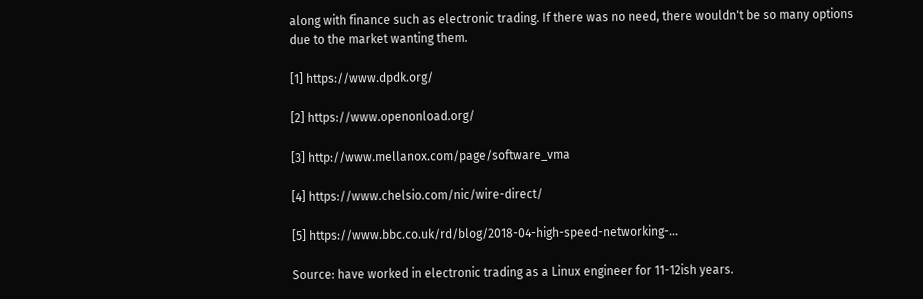along with finance such as electronic trading. If there was no need, there wouldn't be so many options due to the market wanting them.

[1] https://www.dpdk.org/

[2] https://www.openonload.org/

[3] http://www.mellanox.com/page/software_vma

[4] https://www.chelsio.com/nic/wire-direct/

[5] https://www.bbc.co.uk/rd/blog/2018-04-high-speed-networking-...

Source: have worked in electronic trading as a Linux engineer for 11-12ish years.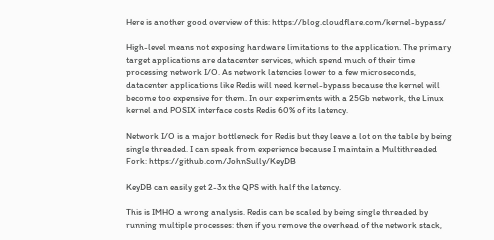Here is another good overview of this: https://blog.cloudflare.com/kernel-bypass/

High-level means not exposing hardware limitations to the application. The primary target applications are datacenter services, which spend much of their time processing network I/O. As network latencies lower to a few microseconds, datacenter applications like Redis will need kernel-bypass because the kernel will become too expensive for them. In our experiments with a 25Gb network, the Linux kernel and POSIX interface costs Redis 60% of its latency.

Network I/O is a major bottleneck for Redis but they leave a lot on the table by being single threaded. I can speak from experience because I maintain a Multithreaded Fork: https://github.com/JohnSully/KeyDB

KeyDB can easily get 2-3x the QPS with half the latency.

This is IMHO a wrong analysis. Redis can be scaled by being single threaded by running multiple processes: then if you remove the overhead of the network stack,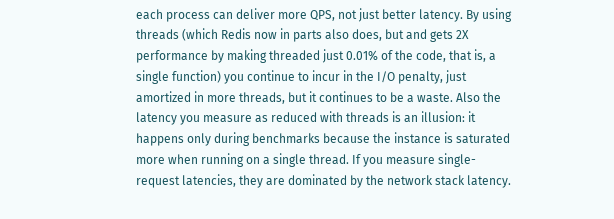each process can deliver more QPS, not just better latency. By using threads (which Redis now in parts also does, but and gets 2X performance by making threaded just 0.01% of the code, that is, a single function) you continue to incur in the I/O penalty, just amortized in more threads, but it continues to be a waste. Also the latency you measure as reduced with threads is an illusion: it happens only during benchmarks because the instance is saturated more when running on a single thread. If you measure single-request latencies, they are dominated by the network stack latency.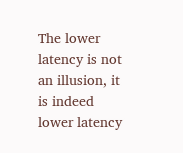The lower latency is not an illusion, it is indeed lower latency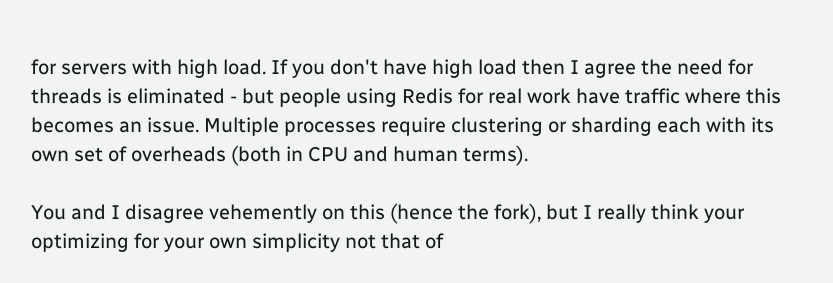for servers with high load. If you don't have high load then I agree the need for threads is eliminated - but people using Redis for real work have traffic where this becomes an issue. Multiple processes require clustering or sharding each with its own set of overheads (both in CPU and human terms).

You and I disagree vehemently on this (hence the fork), but I really think your optimizing for your own simplicity not that of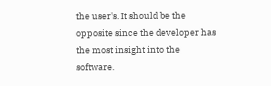the user's. It should be the opposite since the developer has the most insight into the software.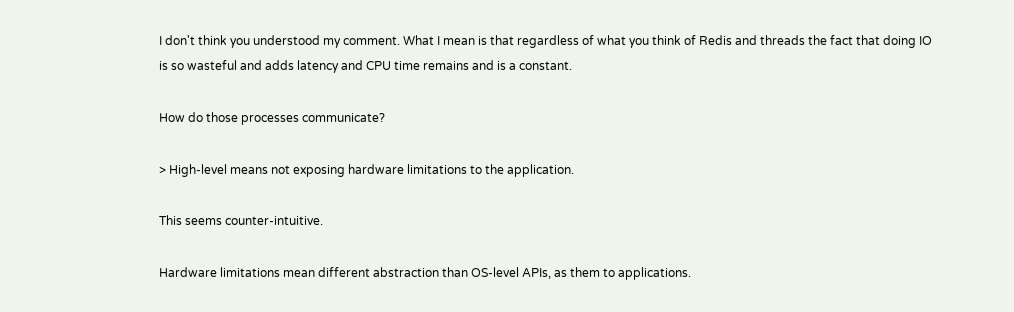I don't think you understood my comment. What I mean is that regardless of what you think of Redis and threads the fact that doing IO is so wasteful and adds latency and CPU time remains and is a constant.

How do those processes communicate?

> High-level means not exposing hardware limitations to the application.

This seems counter-intuitive.

Hardware limitations mean different abstraction than OS-level APIs, as them to applications.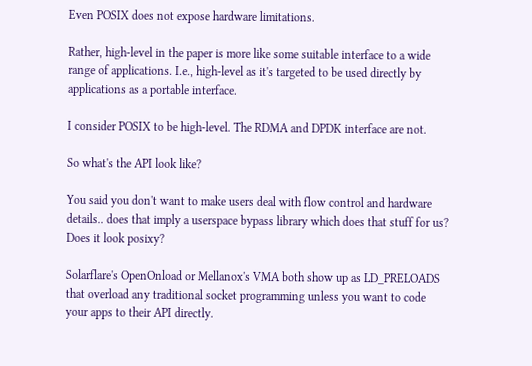Even POSIX does not expose hardware limitations.

Rather, high-level in the paper is more like some suitable interface to a wide range of applications. I.e., high-level as it's targeted to be used directly by applications as a portable interface.

I consider POSIX to be high-level. The RDMA and DPDK interface are not.

So what's the API look like?

You said you don't want to make users deal with flow control and hardware details.. does that imply a userspace bypass library which does that stuff for us? Does it look posixy?

Solarflare's OpenOnload or Mellanox's VMA both show up as LD_PRELOADS that overload any traditional socket programming unless you want to code your apps to their API directly.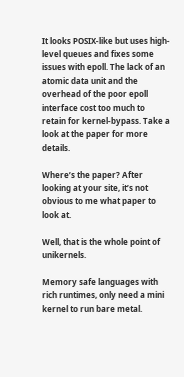It looks POSIX-like but uses high-level queues and fixes some issues with epoll. The lack of an atomic data unit and the overhead of the poor epoll interface cost too much to retain for kernel-bypass. Take a look at the paper for more details.

Where’s the paper? After looking at your site, it’s not obvious to me what paper to look at.

Well, that is the whole point of unikernels.

Memory safe languages with rich runtimes, only need a mini kernel to run bare metal.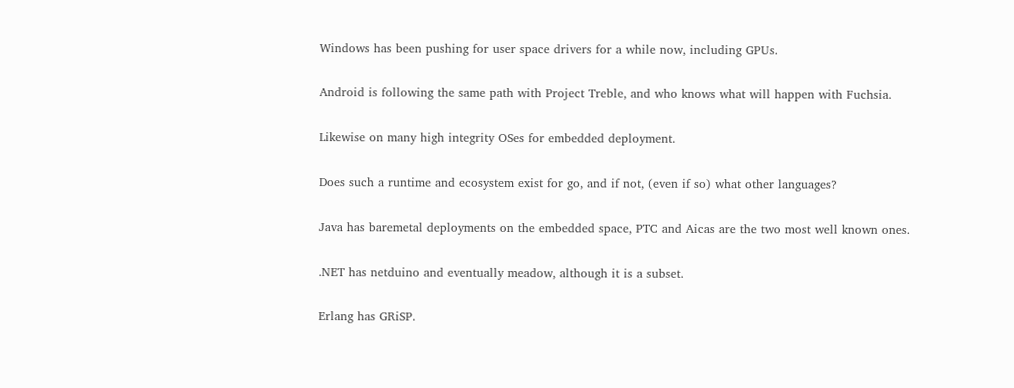Windows has been pushing for user space drivers for a while now, including GPUs.

Android is following the same path with Project Treble, and who knows what will happen with Fuchsia.

Likewise on many high integrity OSes for embedded deployment.

Does such a runtime and ecosystem exist for go, and if not, (even if so) what other languages?

Java has baremetal deployments on the embedded space, PTC and Aicas are the two most well known ones.

.NET has netduino and eventually meadow, although it is a subset.

Erlang has GRiSP.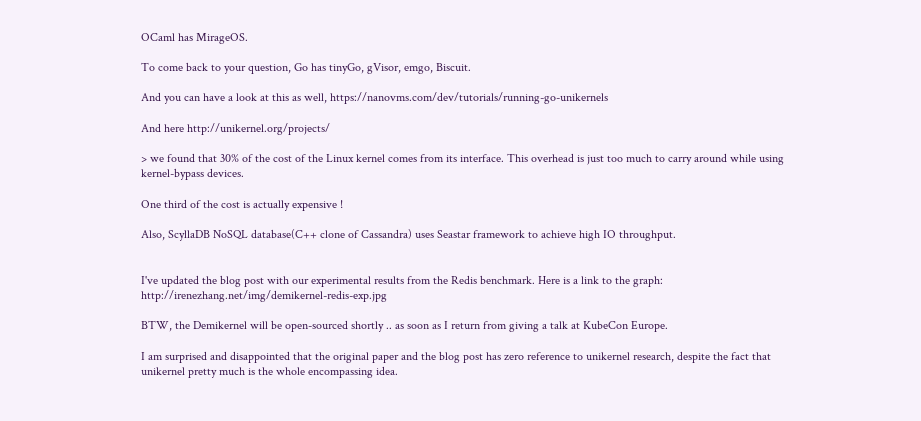OCaml has MirageOS.

To come back to your question, Go has tinyGo, gVisor, emgo, Biscuit.

And you can have a look at this as well, https://nanovms.com/dev/tutorials/running-go-unikernels

And here http://unikernel.org/projects/

> we found that 30% of the cost of the Linux kernel comes from its interface. This overhead is just too much to carry around while using kernel-bypass devices.

One third of the cost is actually expensive !

Also, ScyllaDB NoSQL database(C++ clone of Cassandra) uses Seastar framework to achieve high IO throughput.


I've updated the blog post with our experimental results from the Redis benchmark. Here is a link to the graph: http://irenezhang.net/img/demikernel-redis-exp.jpg

BTW, the Demikernel will be open-sourced shortly .. as soon as I return from giving a talk at KubeCon Europe.

I am surprised and disappointed that the original paper and the blog post has zero reference to unikernel research, despite the fact that unikernel pretty much is the whole encompassing idea.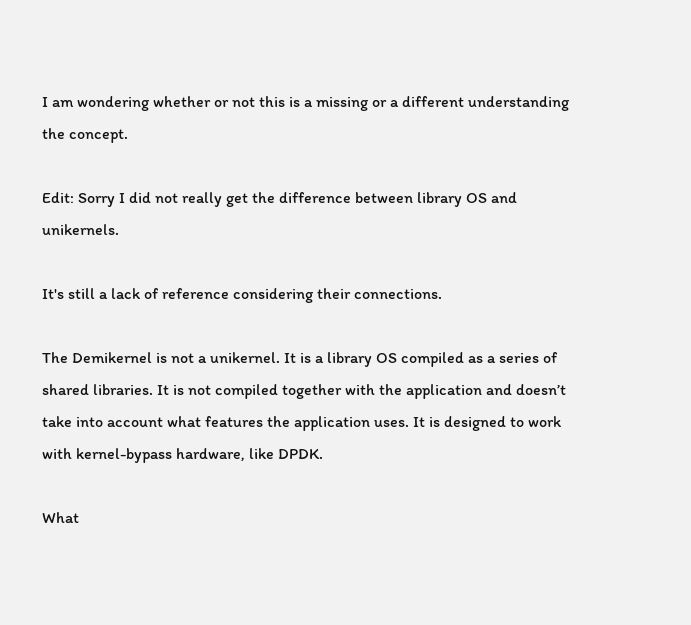I am wondering whether or not this is a missing or a different understanding the concept.

Edit: Sorry I did not really get the difference between library OS and unikernels.

It's still a lack of reference considering their connections.

The Demikernel is not a unikernel. It is a library OS compiled as a series of shared libraries. It is not compiled together with the application and doesn’t take into account what features the application uses. It is designed to work with kernel-bypass hardware, like DPDK.

What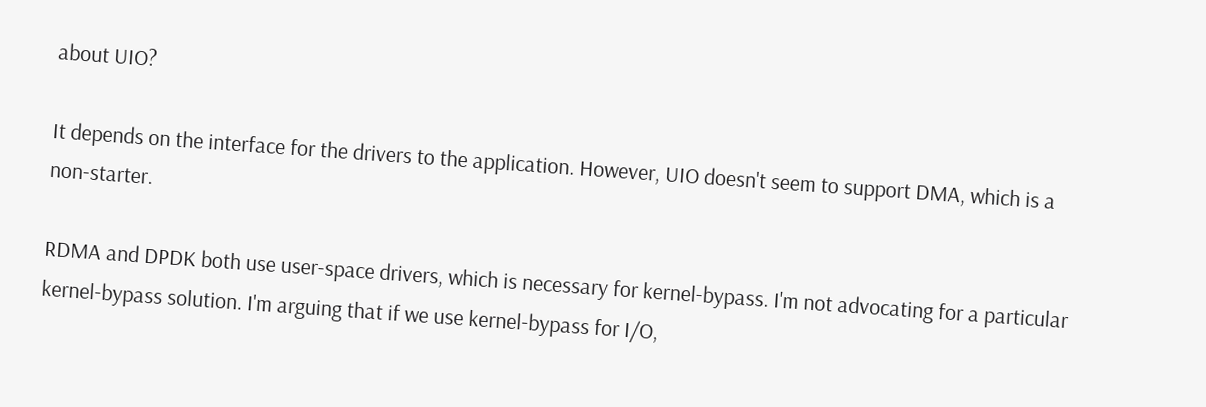about UIO?

It depends on the interface for the drivers to the application. However, UIO doesn't seem to support DMA, which is a non-starter.

RDMA and DPDK both use user-space drivers, which is necessary for kernel-bypass. I'm not advocating for a particular kernel-bypass solution. I'm arguing that if we use kernel-bypass for I/O,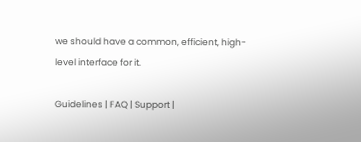we should have a common, efficient, high-level interface for it.

Guidelines | FAQ | Support |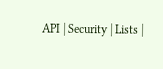API | Security | Lists |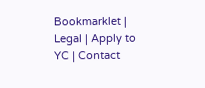Bookmarklet | Legal | Apply to YC | Contact